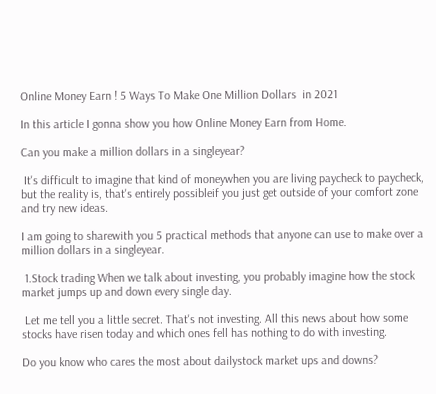Online Money Earn ! 5 Ways To Make One Million Dollars  in 2021

In this article I gonna show you how Online Money Earn from Home.

Can you make a million dollars in a singleyear?

 It's difficult to imagine that kind of moneywhen you are living paycheck to paycheck, but the reality is, that's entirely possibleif you just get outside of your comfort zone and try new ideas.

I am going to sharewith you 5 practical methods that anyone can use to make over a million dollars in a singleyear.

 1.Stock trading When we talk about investing, you probably imagine how the stock market jumps up and down every single day.

 Let me tell you a little secret. That's not investing. All this news about how some stocks have risen today and which ones fell has nothing to do with investing.

Do you know who cares the most about dailystock market ups and downs?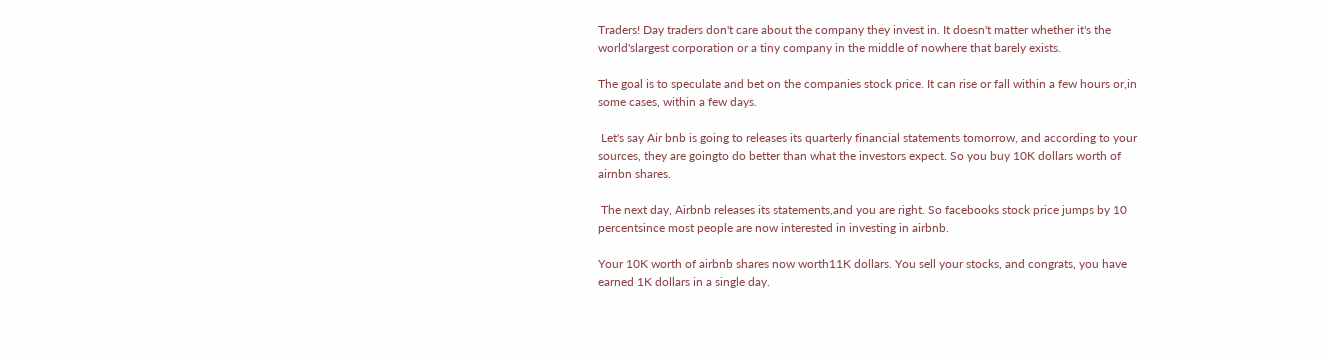Traders! Day traders don't care about the company they invest in. It doesn't matter whether it's the world'slargest corporation or a tiny company in the middle of nowhere that barely exists.

The goal is to speculate and bet on the companies stock price. It can rise or fall within a few hours or,in some cases, within a few days.

 Let's say Air bnb is going to releases its quarterly financial statements tomorrow, and according to your sources, they are goingto do better than what the investors expect. So you buy 10K dollars worth of airnbn shares.

 The next day, Airbnb releases its statements,and you are right. So facebooks stock price jumps by 10 percentsince most people are now interested in investing in airbnb.

Your 10K worth of airbnb shares now worth11K dollars. You sell your stocks, and congrats, you have earned 1K dollars in a single day.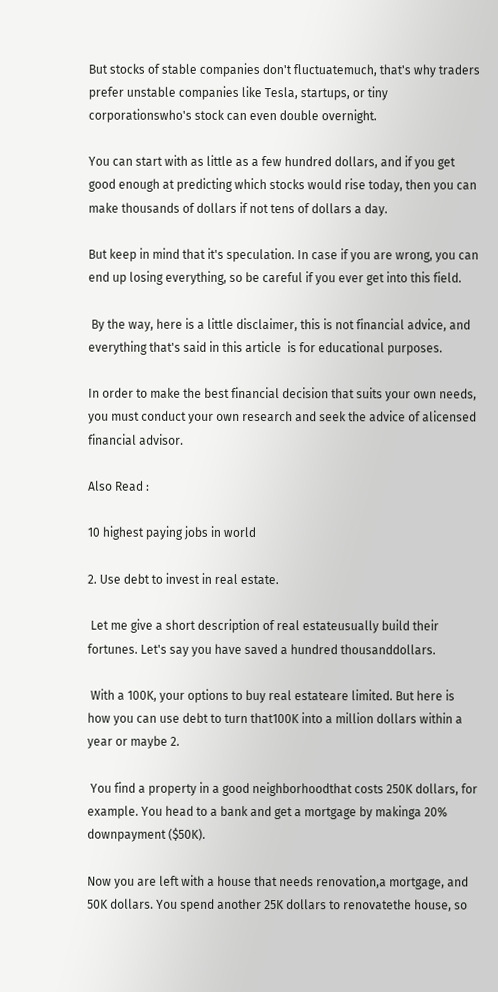But stocks of stable companies don't fluctuatemuch, that's why traders prefer unstable companies like Tesla, startups, or tiny corporationswho's stock can even double overnight.

You can start with as little as a few hundred dollars, and if you get good enough at predicting which stocks would rise today, then you can make thousands of dollars if not tens of dollars a day.

But keep in mind that it's speculation. In case if you are wrong, you can end up losing everything, so be careful if you ever get into this field.

 By the way, here is a little disclaimer, this is not financial advice, and everything that's said in this article  is for educational purposes.

In order to make the best financial decision that suits your own needs, you must conduct your own research and seek the advice of alicensed financial advisor.

Also Read :

10 highest paying jobs in world

2. Use debt to invest in real estate.

 Let me give a short description of real estateusually build their fortunes. Let's say you have saved a hundred thousanddollars.

 With a 100K, your options to buy real estateare limited. But here is how you can use debt to turn that100K into a million dollars within a year or maybe 2.

 You find a property in a good neighborhoodthat costs 250K dollars, for example. You head to a bank and get a mortgage by makinga 20% downpayment ($50K).

Now you are left with a house that needs renovation,a mortgage, and 50K dollars. You spend another 25K dollars to renovatethe house, so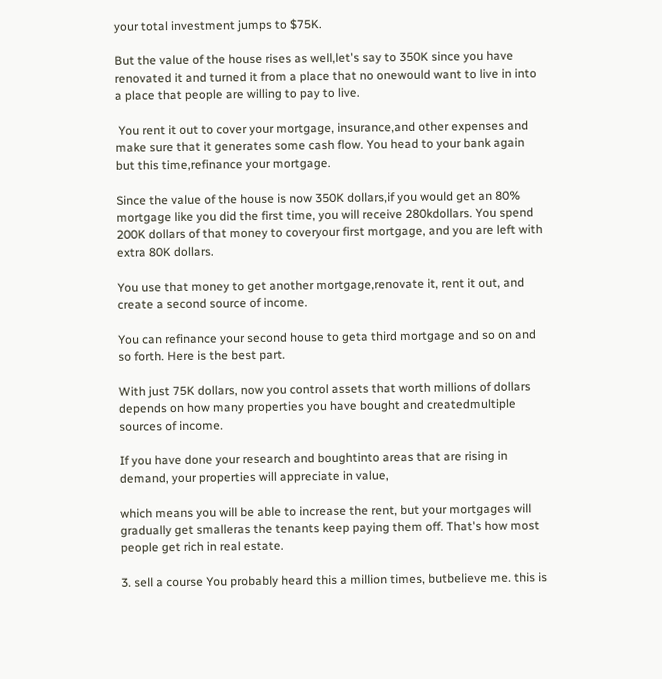your total investment jumps to $75K.

But the value of the house rises as well,let's say to 350K since you have renovated it and turned it from a place that no onewould want to live in into a place that people are willing to pay to live.

 You rent it out to cover your mortgage, insurance,and other expenses and make sure that it generates some cash flow. You head to your bank again but this time,refinance your mortgage.

Since the value of the house is now 350K dollars,if you would get an 80% mortgage like you did the first time, you will receive 280kdollars. You spend 200K dollars of that money to coveryour first mortgage, and you are left with extra 80K dollars.

You use that money to get another mortgage,renovate it, rent it out, and create a second source of income.

You can refinance your second house to geta third mortgage and so on and so forth. Here is the best part.

With just 75K dollars, now you control assets that worth millions of dollars depends on how many properties you have bought and createdmultiple sources of income.

If you have done your research and boughtinto areas that are rising in demand, your properties will appreciate in value,

which means you will be able to increase the rent, but your mortgages will gradually get smalleras the tenants keep paying them off. That's how most people get rich in real estate.

3. sell a course You probably heard this a million times, butbelieve me. this is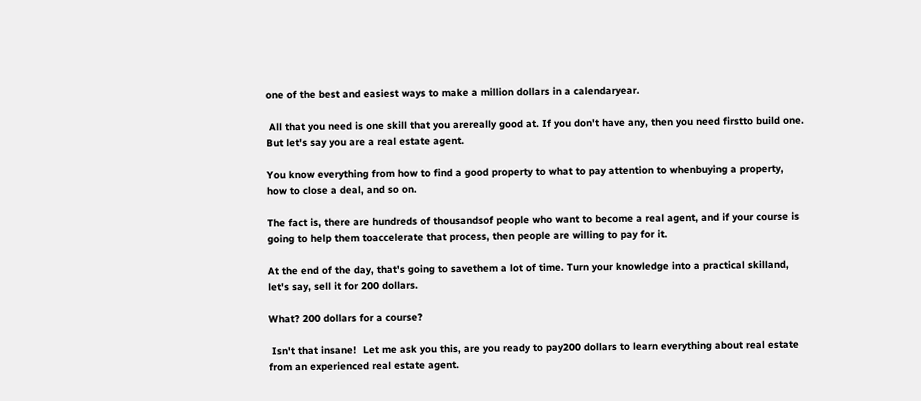one of the best and easiest ways to make a million dollars in a calendaryear.

 All that you need is one skill that you arereally good at. If you don't have any, then you need firstto build one. But let's say you are a real estate agent.

You know everything from how to find a good property to what to pay attention to whenbuying a property, how to close a deal, and so on.

The fact is, there are hundreds of thousandsof people who want to become a real agent, and if your course is going to help them toaccelerate that process, then people are willing to pay for it.

At the end of the day, that's going to savethem a lot of time. Turn your knowledge into a practical skilland, let's say, sell it for 200 dollars.

What? 200 dollars for a course?

 Isn't that insane!  Let me ask you this, are you ready to pay200 dollars to learn everything about real estate from an experienced real estate agent.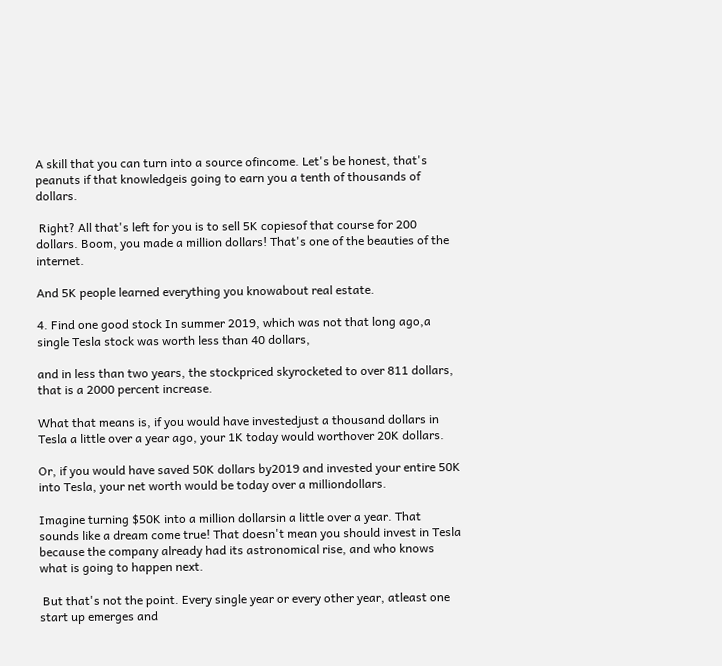A skill that you can turn into a source ofincome. Let's be honest, that's peanuts if that knowledgeis going to earn you a tenth of thousands of dollars.

 Right? All that's left for you is to sell 5K copiesof that course for 200 dollars. Boom, you made a million dollars! That's one of the beauties of the internet.

And 5K people learned everything you knowabout real estate.

4. Find one good stock In summer 2019, which was not that long ago,a single Tesla stock was worth less than 40 dollars,

and in less than two years, the stockpriced skyrocketed to over 811 dollars, that is a 2000 percent increase.

What that means is, if you would have investedjust a thousand dollars in Tesla a little over a year ago, your 1K today would worthover 20K dollars.

Or, if you would have saved 50K dollars by2019 and invested your entire 50K into Tesla, your net worth would be today over a milliondollars.

Imagine turning $50K into a million dollarsin a little over a year. That sounds like a dream come true! That doesn't mean you should invest in Tesla because the company already had its astronomical rise, and who knows what is going to happen next.

 But that's not the point. Every single year or every other year, atleast one start up emerges and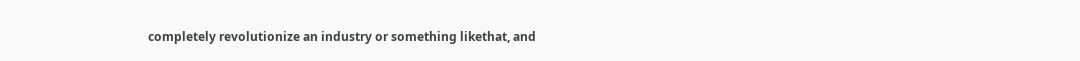completely revolutionize an industry or something likethat, and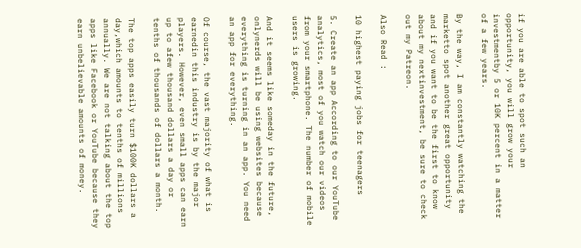if you are able to spot such an opportunity, you will grow your investmentby 5 or 10K percent in a matter of a few years.

By the way, I am constantly watching the marketto spot another great opportunity and if you want to be the first to know about my nextinvestment, be sure to check out my Patreon.

Also Read :

10 highest paying jobs for teenagers

5. Create an app According to our YouTube analytics, most of you watch our videos from your smartphone. The number of mobile users is growing.

And it seems like someday in the future, onlynerds will be using websites because everything is turning in an app. You need an app for everything.

Of course, the vast majority of what is earnedin this industry is by the major players. However, even small apps can earn up to afew thousand dollars a day or tenths of thousands of dollars a month.

The top apps easily turn $100K dollars a day,which amounts to tenths of millions annually. We are not talking about the top apps like Facebook or YouTube because they earn unbelievable amounts of money.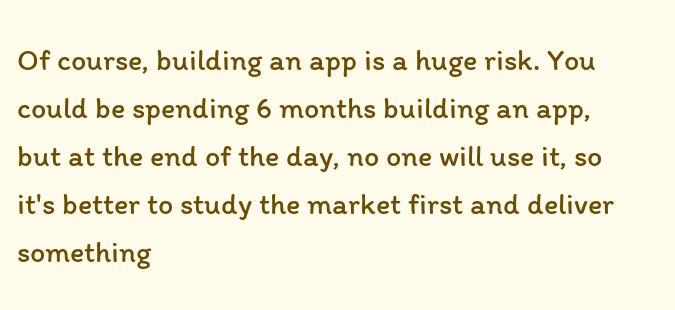Of course, building an app is a huge risk. You could be spending 6 months building an app, but at the end of the day, no one will use it, so it's better to study the market first and deliver something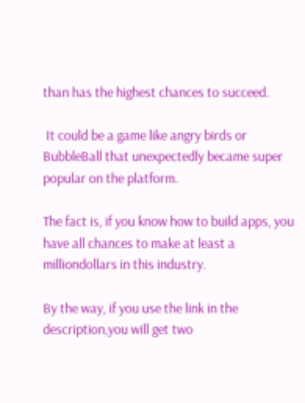than has the highest chances to succeed.

 It could be a game like angry birds or BubbleBall that unexpectedly became super popular on the platform.

The fact is, if you know how to build apps, you have all chances to make at least a milliondollars in this industry.

By the way, if you use the link in the description,you will get two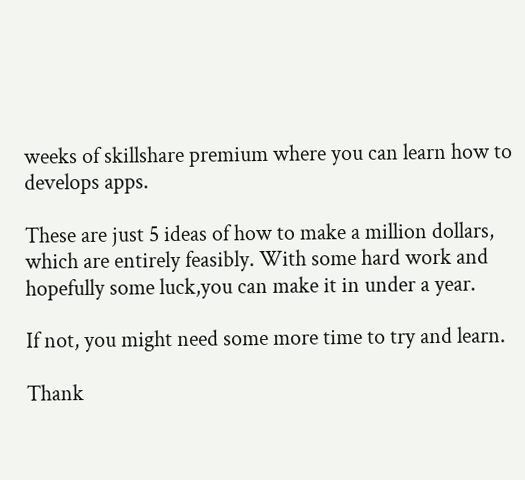weeks of skillshare premium where you can learn how to develops apps.

These are just 5 ideas of how to make a million dollars, which are entirely feasibly. With some hard work and hopefully some luck,you can make it in under a year.

If not, you might need some more time to try and learn.

Thank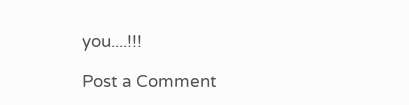you....!!!

Post a Comment